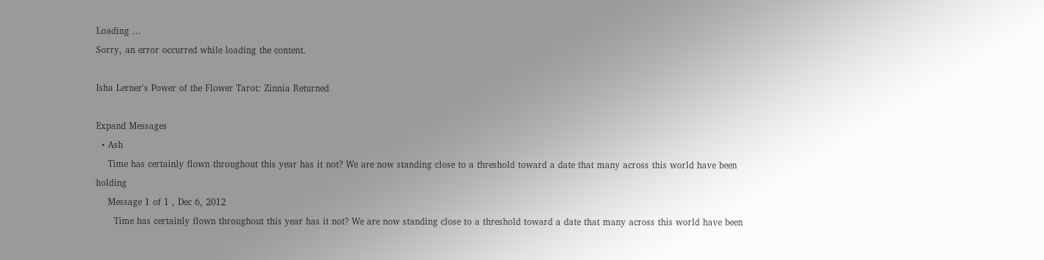Loading ...
Sorry, an error occurred while loading the content.

Isha Lerner's Power of the Flower Tarot: Zinnia Returned

Expand Messages
  • Ash
    Time has certainly flown throughout this year has it not? We are now standing close to a threshold toward a date that many across this world have been holding
    Message 1 of 1 , Dec 6, 2012
      Time has certainly flown throughout this year has it not? We are now standing close to a threshold toward a date that many across this world have been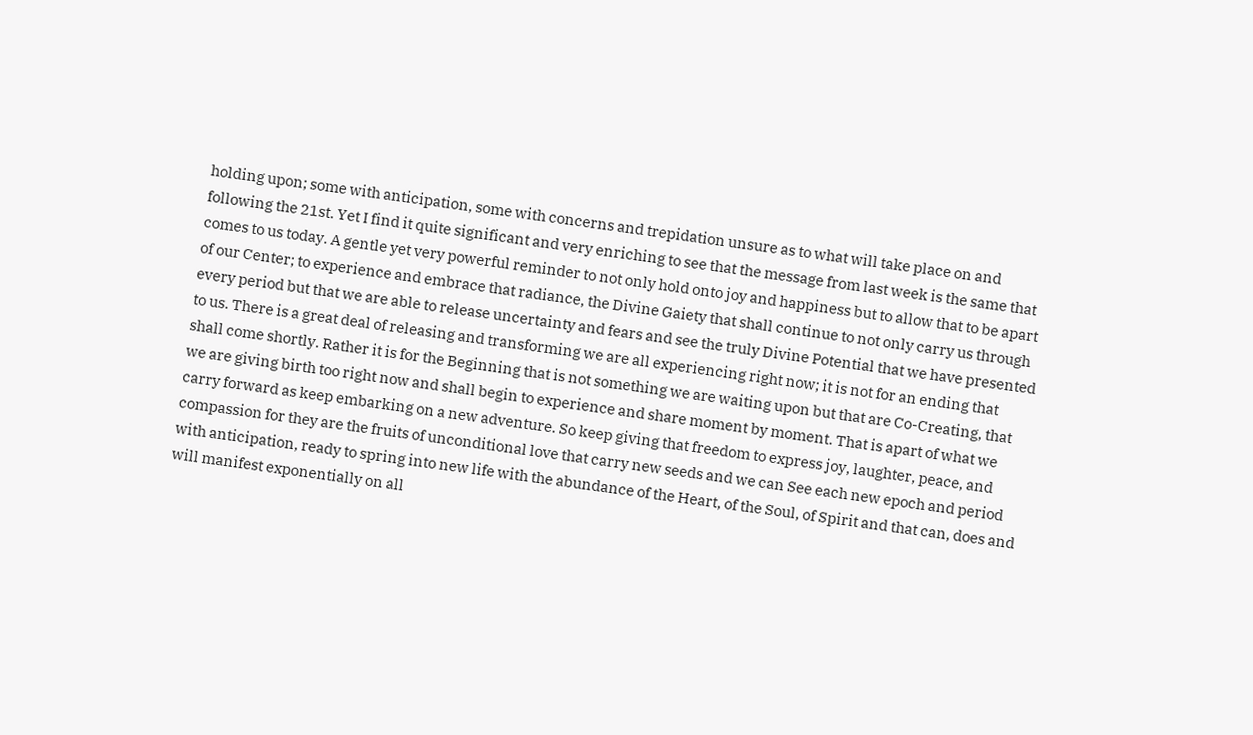holding upon; some with anticipation, some with concerns and trepidation unsure as to what will take place on and following the 21st. Yet I find it quite significant and very enriching to see that the message from last week is the same that comes to us today. A gentle yet very powerful reminder to not only hold onto joy and happiness but to allow that to be apart of our Center; to experience and embrace that radiance, the Divine Gaiety that shall continue to not only carry us through every period but that we are able to release uncertainty and fears and see the truly Divine Potential that we have presented to us. There is a great deal of releasing and transforming we are all experiencing right now; it is not for an ending that shall come shortly. Rather it is for the Beginning that is not something we are waiting upon but that are Co-Creating, that we are giving birth too right now and shall begin to experience and share moment by moment. That is apart of what we carry forward as keep embarking on a new adventure. So keep giving that freedom to express joy, laughter, peace, and compassion for they are the fruits of unconditional love that carry new seeds and we can See each new epoch and period with anticipation, ready to spring into new life with the abundance of the Heart, of the Soul, of Spirit and that can, does and will manifest exponentially on all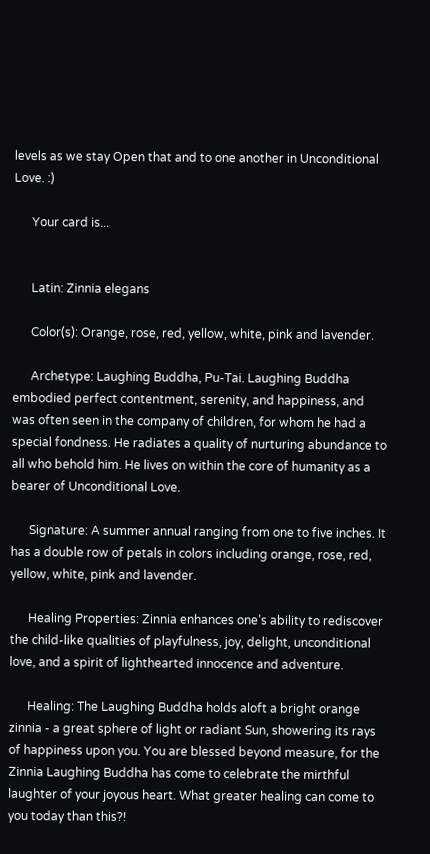levels as we stay Open that and to one another in Unconditional Love. :)

      Your card is...


      Latin: Zinnia elegans

      Color(s): Orange, rose, red, yellow, white, pink and lavender.

      Archetype: Laughing Buddha, Pu-Tai. Laughing Buddha embodied perfect contentment, serenity, and happiness, and was often seen in the company of children, for whom he had a special fondness. He radiates a quality of nurturing abundance to all who behold him. He lives on within the core of humanity as a bearer of Unconditional Love.

      Signature: A summer annual ranging from one to five inches. It has a double row of petals in colors including orange, rose, red, yellow, white, pink and lavender.

      Healing Properties: Zinnia enhances one’s ability to rediscover the child-like qualities of playfulness, joy, delight, unconditional love, and a spirit of lighthearted innocence and adventure.

      Healing: The Laughing Buddha holds aloft a bright orange zinnia - a great sphere of light or radiant Sun, showering its rays of happiness upon you. You are blessed beyond measure, for the Zinnia Laughing Buddha has come to celebrate the mirthful laughter of your joyous heart. What greater healing can come to you today than this?!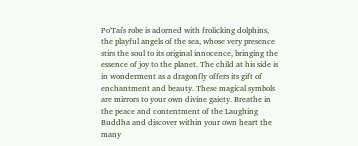Po'Tai's robe is adorned with frolicking dolphins, the playful angels of the sea, whose very presence stirs the soul to its original innocence, bringing the essence of joy to the planet. The child at his side is in wonderment as a dragonfly offers its gift of enchantment and beauty. These magical symbols are mirrors to your own divine gaiety. Breathe in the peace and contentment of the Laughing Buddha and discover within your own heart the many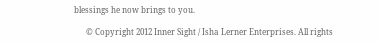blessings he now brings to you.

      © Copyright 2012 Inner Sight / Isha Lerner Enterprises. All rights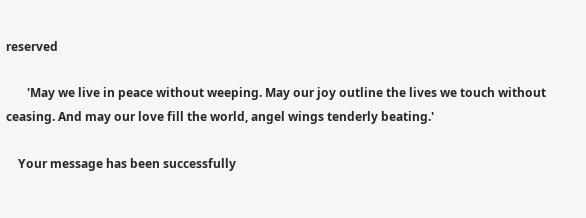reserved

       'May we live in peace without weeping. May our joy outline the lives we touch without ceasing. And may our love fill the world, angel wings tenderly beating.'

    Your message has been successfully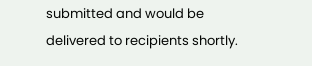submitted and would be delivered to recipients shortly.